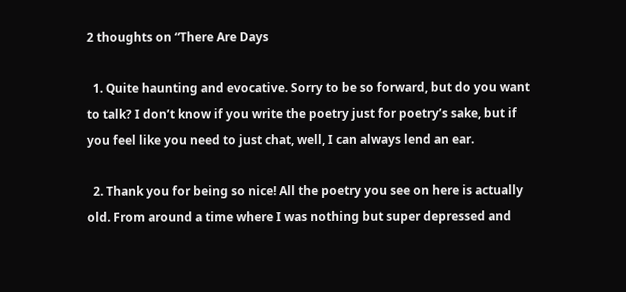2 thoughts on “There Are Days

  1. Quite haunting and evocative. Sorry to be so forward, but do you want to talk? I don’t know if you write the poetry just for poetry’s sake, but if you feel like you need to just chat, well, I can always lend an ear.

  2. Thank you for being so nice! All the poetry you see on here is actually old. From around a time where I was nothing but super depressed and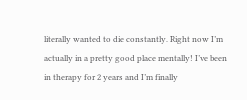literally wanted to die constantly. Right now I’m actually in a pretty good place mentally! I’ve been in therapy for 2 years and I’m finally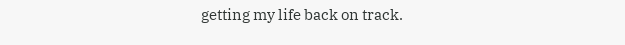getting my life back on track.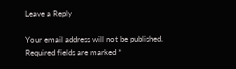Leave a Reply

Your email address will not be published. Required fields are marked *